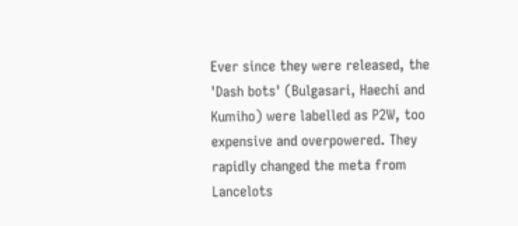Ever since they were released, the 'Dash bots' (Bulgasari, Haechi and Kumiho) were labelled as P2W, too expensive and overpowered. They rapidly changed the meta from Lancelots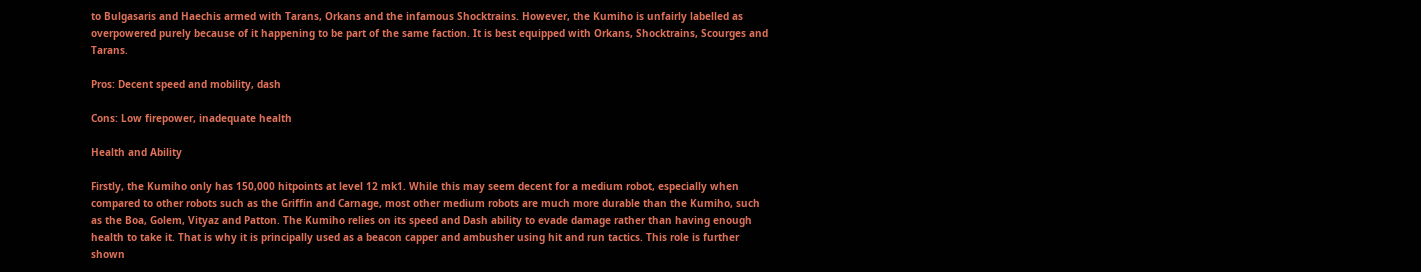to Bulgasaris and Haechis armed with Tarans, Orkans and the infamous Shocktrains. However, the Kumiho is unfairly labelled as overpowered purely because of it happening to be part of the same faction. It is best equipped with Orkans, Shocktrains, Scourges and Tarans.

Pros: Decent speed and mobility, dash

Cons: Low firepower, inadequate health

Health and Ability

Firstly, the Kumiho only has 150,000 hitpoints at level 12 mk1. While this may seem decent for a medium robot, especially when compared to other robots such as the Griffin and Carnage, most other medium robots are much more durable than the Kumiho, such as the Boa, Golem, Vityaz and Patton. The Kumiho relies on its speed and Dash ability to evade damage rather than having enough health to take it. That is why it is principally used as a beacon capper and ambusher using hit and run tactics. This role is further shown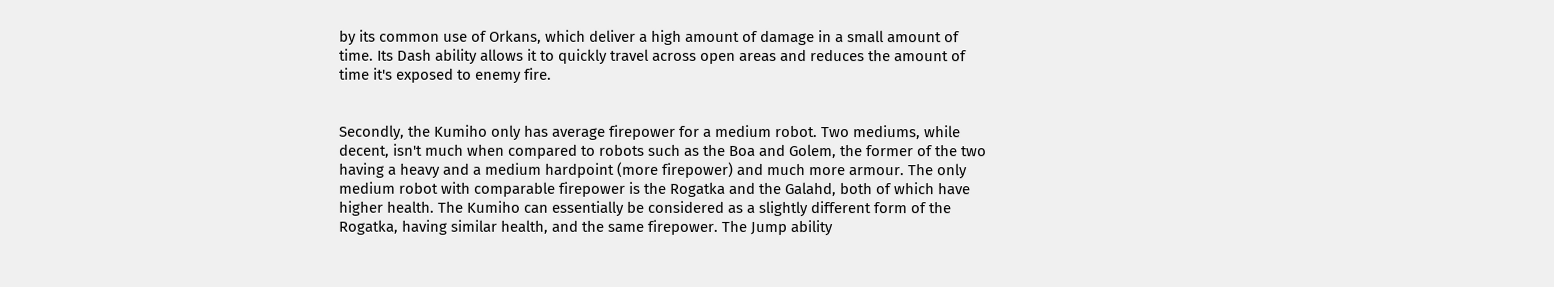by its common use of Orkans, which deliver a high amount of damage in a small amount of time. Its Dash ability allows it to quickly travel across open areas and reduces the amount of time it's exposed to enemy fire.


Secondly, the Kumiho only has average firepower for a medium robot. Two mediums, while decent, isn't much when compared to robots such as the Boa and Golem, the former of the two having a heavy and a medium hardpoint (more firepower) and much more armour. The only medium robot with comparable firepower is the Rogatka and the Galahd, both of which have higher health. The Kumiho can essentially be considered as a slightly different form of the Rogatka, having similar health, and the same firepower. The Jump ability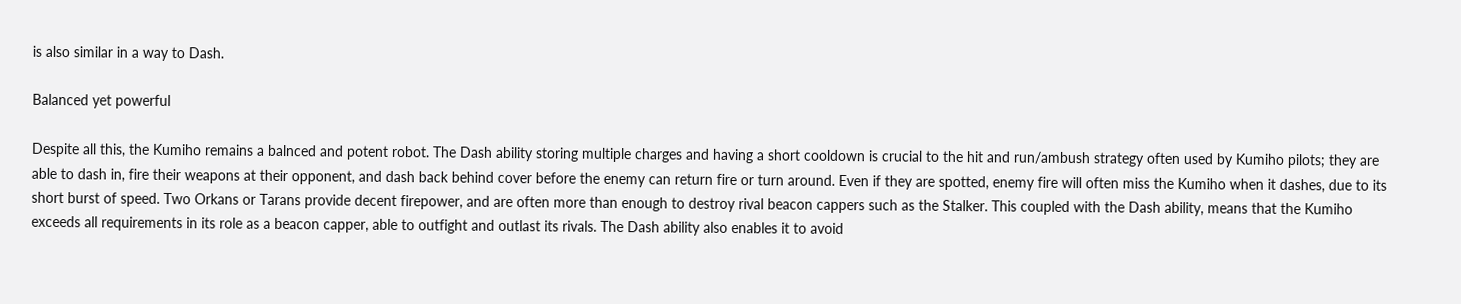is also similar in a way to Dash.

Balanced yet powerful

Despite all this, the Kumiho remains a balnced and potent robot. The Dash ability storing multiple charges and having a short cooldown is crucial to the hit and run/ambush strategy often used by Kumiho pilots; they are able to dash in, fire their weapons at their opponent, and dash back behind cover before the enemy can return fire or turn around. Even if they are spotted, enemy fire will often miss the Kumiho when it dashes, due to its short burst of speed. Two Orkans or Tarans provide decent firepower, and are often more than enough to destroy rival beacon cappers such as the Stalker. This coupled with the Dash ability, means that the Kumiho exceeds all requirements in its role as a beacon capper, able to outfight and outlast its rivals. The Dash ability also enables it to avoid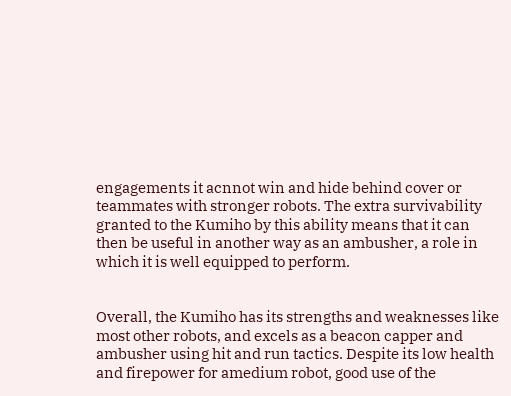engagements it acnnot win and hide behind cover or teammates with stronger robots. The extra survivability granted to the Kumiho by this ability means that it can then be useful in another way as an ambusher, a role in which it is well equipped to perform.


Overall, the Kumiho has its strengths and weaknesses like most other robots, and excels as a beacon capper and ambusher using hit and run tactics. Despite its low health and firepower for amedium robot, good use of the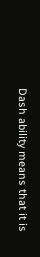Dash ability means that it is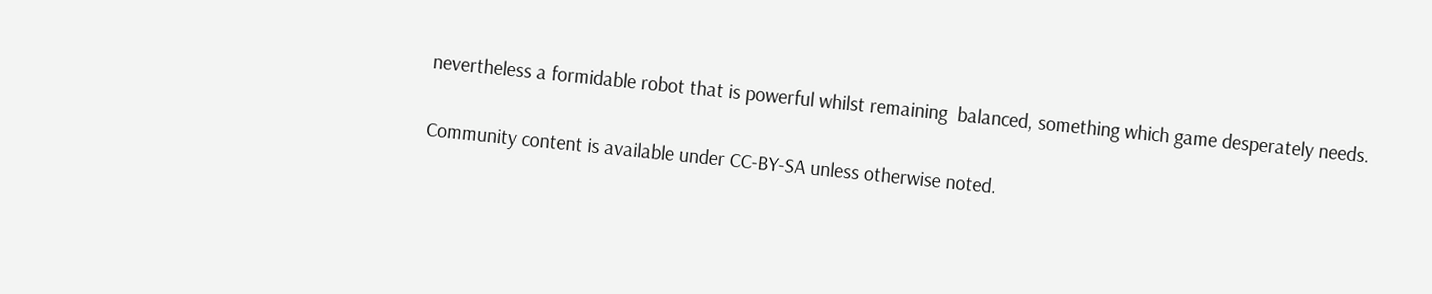nevertheless a formidable robot that is powerful whilst remaining  balanced, something which game desperately needs.

Community content is available under CC-BY-SA unless otherwise noted.